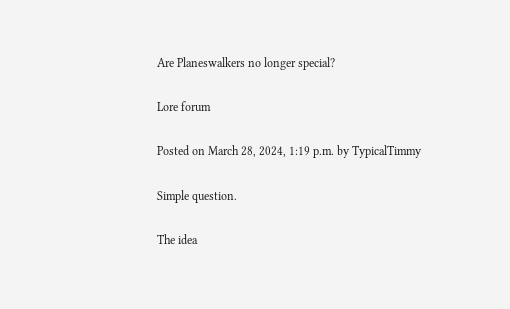Are Planeswalkers no longer special?

Lore forum

Posted on March 28, 2024, 1:19 p.m. by TypicalTimmy

Simple question.

The idea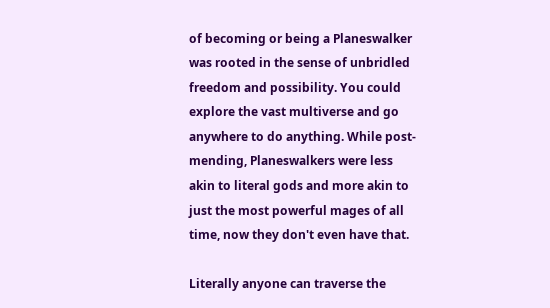of becoming or being a Planeswalker was rooted in the sense of unbridled freedom and possibility. You could explore the vast multiverse and go anywhere to do anything. While post-mending, Planeswalkers were less akin to literal gods and more akin to just the most powerful mages of all time, now they don't even have that.

Literally anyone can traverse the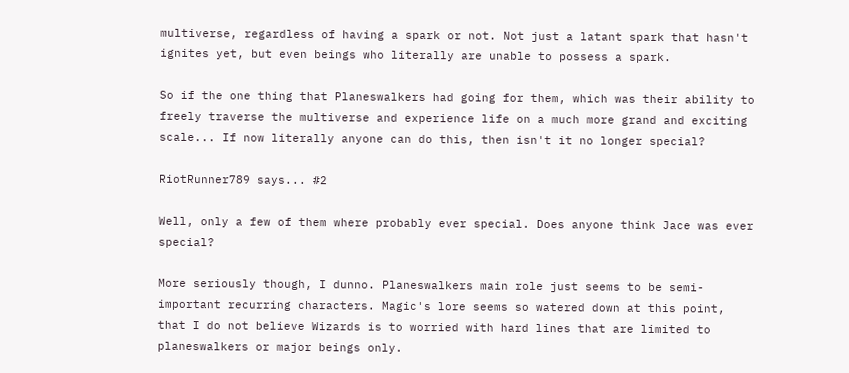multiverse, regardless of having a spark or not. Not just a latant spark that hasn't ignites yet, but even beings who literally are unable to possess a spark.

So if the one thing that Planeswalkers had going for them, which was their ability to freely traverse the multiverse and experience life on a much more grand and exciting scale... If now literally anyone can do this, then isn't it no longer special?

RiotRunner789 says... #2

Well, only a few of them where probably ever special. Does anyone think Jace was ever special?

More seriously though, I dunno. Planeswalkers main role just seems to be semi-important recurring characters. Magic's lore seems so watered down at this point, that I do not believe Wizards is to worried with hard lines that are limited to planeswalkers or major beings only.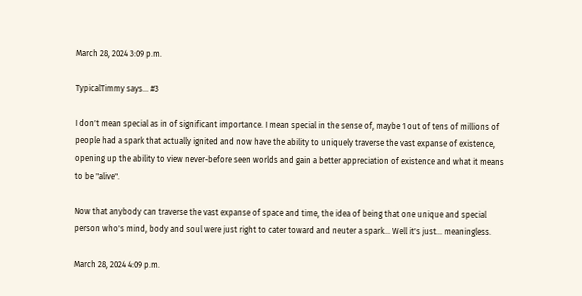March 28, 2024 3:09 p.m.

TypicalTimmy says... #3

I don't mean special as in of significant importance. I mean special in the sense of, maybe 1 out of tens of millions of people had a spark that actually ignited and now have the ability to uniquely traverse the vast expanse of existence, opening up the ability to view never-before seen worlds and gain a better appreciation of existence and what it means to be "alive".

Now that anybody can traverse the vast expanse of space and time, the idea of being that one unique and special person who's mind, body and soul were just right to cater toward and neuter a spark... Well it's just... meaningless.

March 28, 2024 4:09 p.m.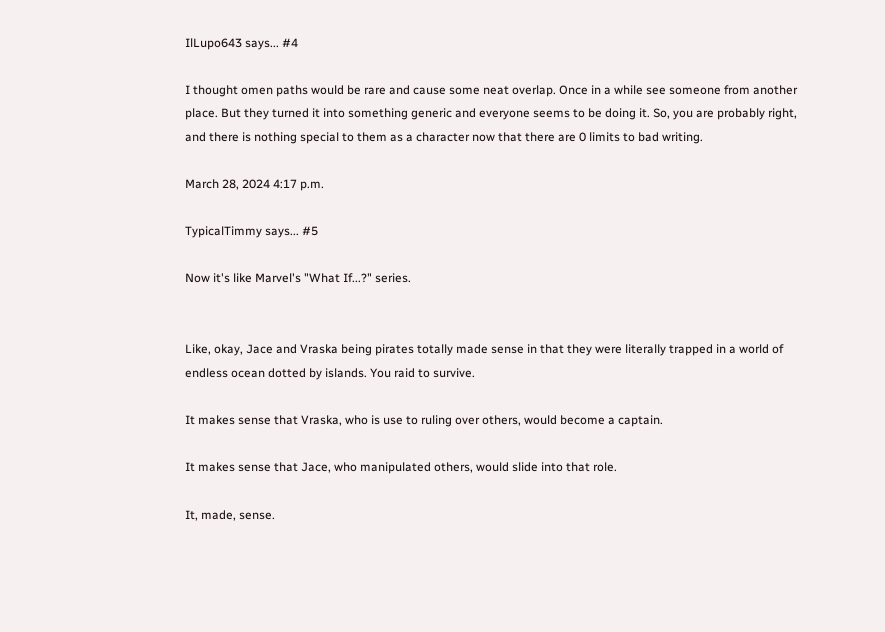IlLupo643 says... #4

I thought omen paths would be rare and cause some neat overlap. Once in a while see someone from another place. But they turned it into something generic and everyone seems to be doing it. So, you are probably right, and there is nothing special to them as a character now that there are 0 limits to bad writing.

March 28, 2024 4:17 p.m.

TypicalTimmy says... #5

Now it's like Marvel's "What If...?" series.


Like, okay, Jace and Vraska being pirates totally made sense in that they were literally trapped in a world of endless ocean dotted by islands. You raid to survive.

It makes sense that Vraska, who is use to ruling over others, would become a captain.

It makes sense that Jace, who manipulated others, would slide into that role.

It, made, sense.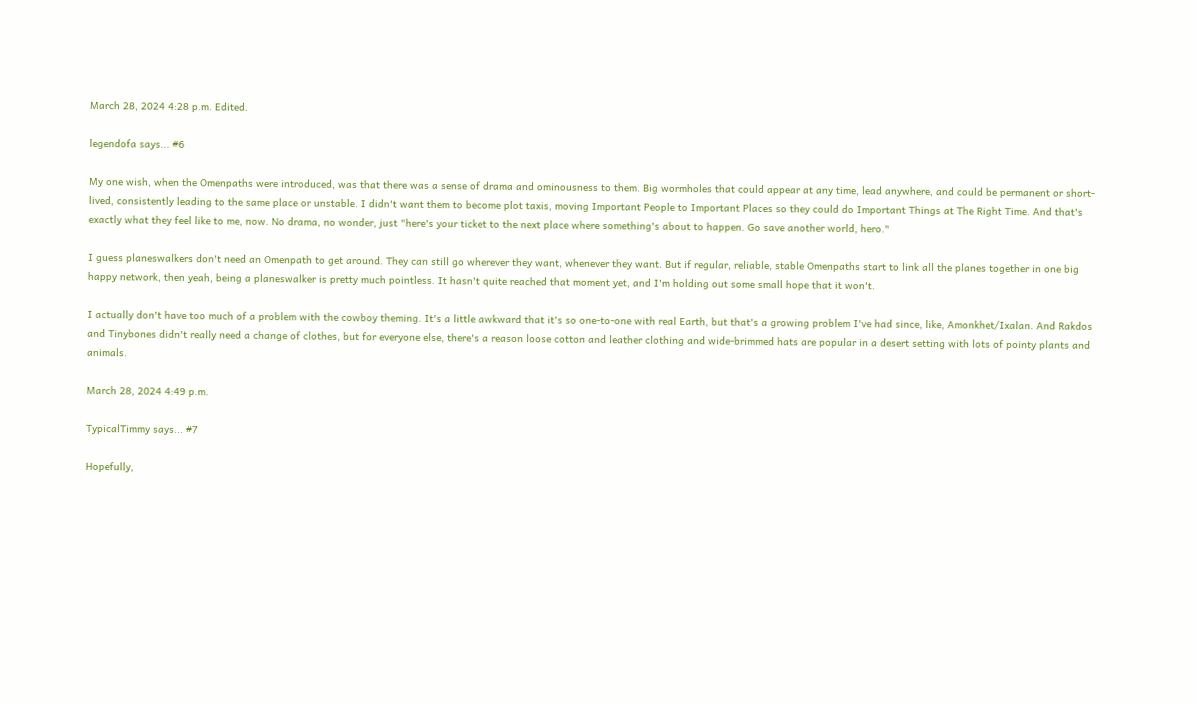March 28, 2024 4:28 p.m. Edited.

legendofa says... #6

My one wish, when the Omenpaths were introduced, was that there was a sense of drama and ominousness to them. Big wormholes that could appear at any time, lead anywhere, and could be permanent or short-lived, consistently leading to the same place or unstable. I didn't want them to become plot taxis, moving Important People to Important Places so they could do Important Things at The Right Time. And that's exactly what they feel like to me, now. No drama, no wonder, just "here's your ticket to the next place where something's about to happen. Go save another world, hero."

I guess planeswalkers don't need an Omenpath to get around. They can still go wherever they want, whenever they want. But if regular, reliable, stable Omenpaths start to link all the planes together in one big happy network, then yeah, being a planeswalker is pretty much pointless. It hasn't quite reached that moment yet, and I'm holding out some small hope that it won't.

I actually don't have too much of a problem with the cowboy theming. It's a little awkward that it's so one-to-one with real Earth, but that's a growing problem I've had since, like, Amonkhet/Ixalan. And Rakdos and Tinybones didn't really need a change of clothes, but for everyone else, there's a reason loose cotton and leather clothing and wide-brimmed hats are popular in a desert setting with lots of pointy plants and animals.

March 28, 2024 4:49 p.m.

TypicalTimmy says... #7

Hopefully,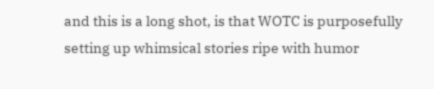and this is a long shot, is that WOTC is purposefully setting up whimsical stories ripe with humor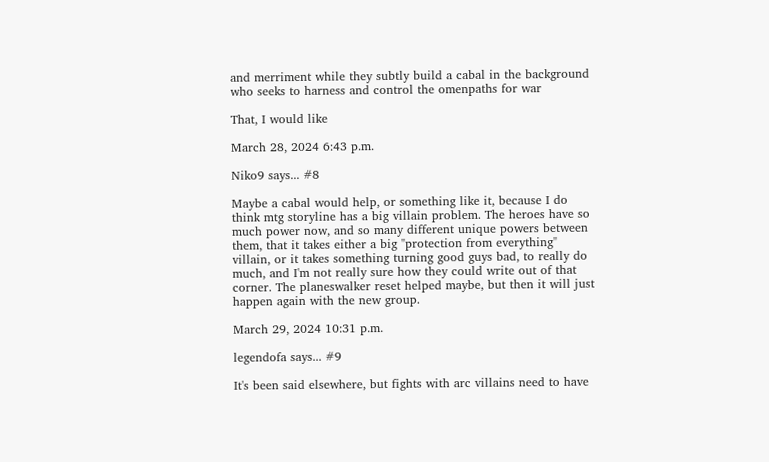and merriment while they subtly build a cabal in the background who seeks to harness and control the omenpaths for war

That, I would like

March 28, 2024 6:43 p.m.

Niko9 says... #8

Maybe a cabal would help, or something like it, because I do think mtg storyline has a big villain problem. The heroes have so much power now, and so many different unique powers between them, that it takes either a big "protection from everything" villain, or it takes something turning good guys bad, to really do much, and I'm not really sure how they could write out of that corner. The planeswalker reset helped maybe, but then it will just happen again with the new group.

March 29, 2024 10:31 p.m.

legendofa says... #9

It's been said elsewhere, but fights with arc villains need to have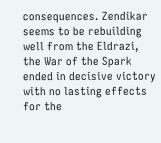consequences. Zendikar seems to be rebuilding well from the Eldrazi, the War of the Spark ended in decisive victory with no lasting effects for the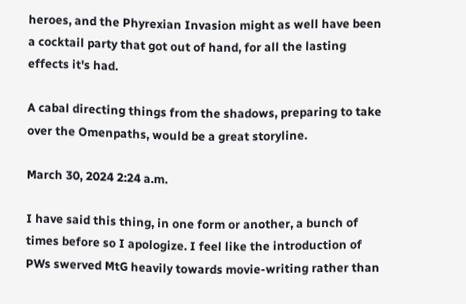heroes, and the Phyrexian Invasion might as well have been a cocktail party that got out of hand, for all the lasting effects it's had.

A cabal directing things from the shadows, preparing to take over the Omenpaths, would be a great storyline.

March 30, 2024 2:24 a.m.

I have said this thing, in one form or another, a bunch of times before so I apologize. I feel like the introduction of PWs swerved MtG heavily towards movie-writing rather than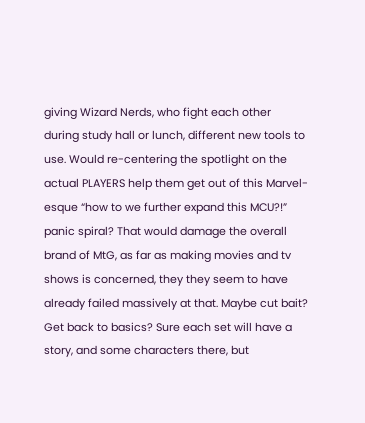giving Wizard Nerds, who fight each other during study hall or lunch, different new tools to use. Would re-centering the spotlight on the actual PLAYERS help them get out of this Marvel-esque “how to we further expand this MCU?!” panic spiral? That would damage the overall brand of MtG, as far as making movies and tv shows is concerned, they they seem to have already failed massively at that. Maybe cut bait? Get back to basics? Sure each set will have a story, and some characters there, but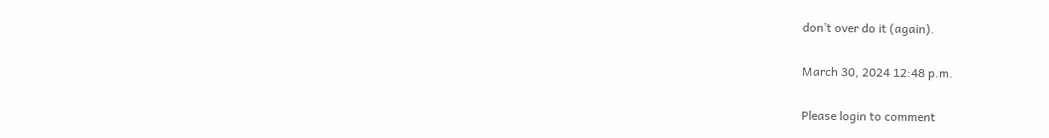don’t over do it (again).

March 30, 2024 12:48 p.m.

Please login to comment